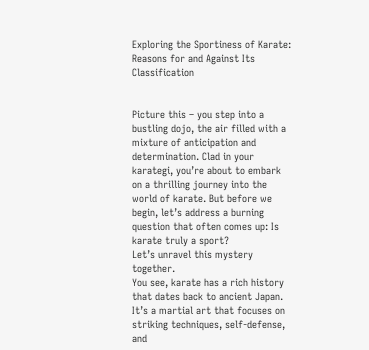Exploring the Sportiness of Karate: Reasons for and Against Its Classification


Picture this – you step into a bustling dojo, the air filled with a mixture of anticipation and determination. Clad in your karategi, you’re about to embark on a thrilling journey into the world of karate. But before we begin, let’s address a burning question that often comes up: Is karate truly a sport?
Let’s unravel this mystery together.
You see, karate has a rich history that dates back to ancient Japan. It’s a martial art that focuses on striking techniques, self-defense, and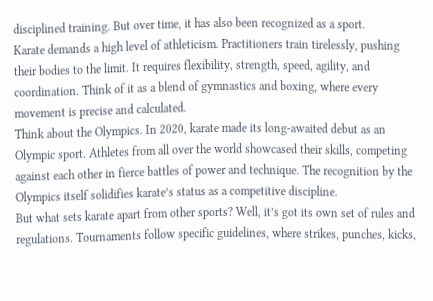disciplined training. But over time, it has also been recognized as a sport.
Karate demands a high level of athleticism. Practitioners train tirelessly, pushing their bodies to the limit. It requires flexibility, strength, speed, agility, and coordination. Think of it as a blend of gymnastics and boxing, where every movement is precise and calculated.
Think about the Olympics. In 2020, karate made its long-awaited debut as an Olympic sport. Athletes from all over the world showcased their skills, competing against each other in fierce battles of power and technique. The recognition by the Olympics itself solidifies karate’s status as a competitive discipline.
But what sets karate apart from other sports? Well, it’s got its own set of rules and regulations. Tournaments follow specific guidelines, where strikes, punches, kicks,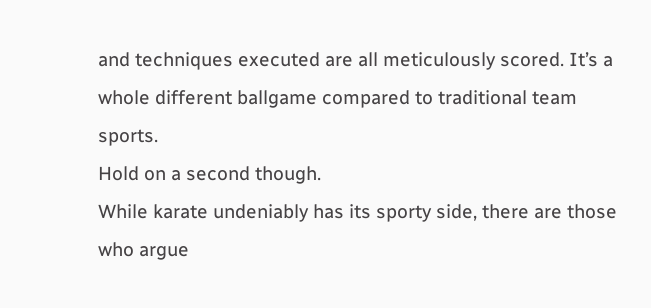and techniques executed are all meticulously scored. It’s a whole different ballgame compared to traditional team sports.
Hold on a second though.
While karate undeniably has its sporty side, there are those who argue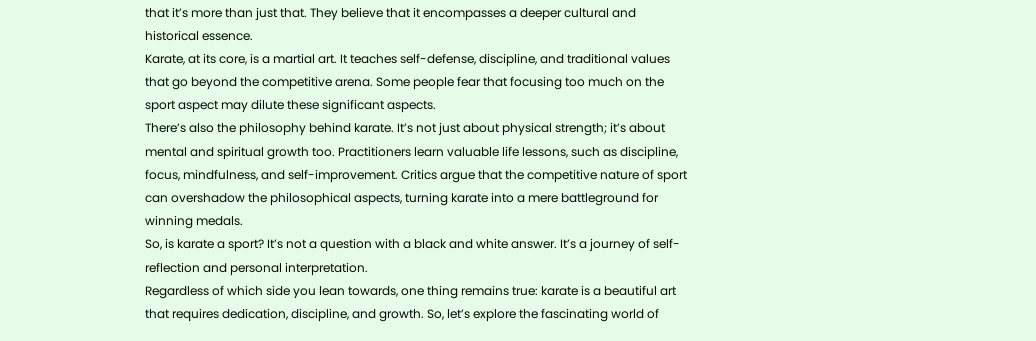that it’s more than just that. They believe that it encompasses a deeper cultural and historical essence.
Karate, at its core, is a martial art. It teaches self-defense, discipline, and traditional values that go beyond the competitive arena. Some people fear that focusing too much on the sport aspect may dilute these significant aspects.
There’s also the philosophy behind karate. It’s not just about physical strength; it’s about mental and spiritual growth too. Practitioners learn valuable life lessons, such as discipline, focus, mindfulness, and self-improvement. Critics argue that the competitive nature of sport can overshadow the philosophical aspects, turning karate into a mere battleground for winning medals.
So, is karate a sport? It’s not a question with a black and white answer. It’s a journey of self-reflection and personal interpretation.
Regardless of which side you lean towards, one thing remains true: karate is a beautiful art that requires dedication, discipline, and growth. So, let’s explore the fascinating world of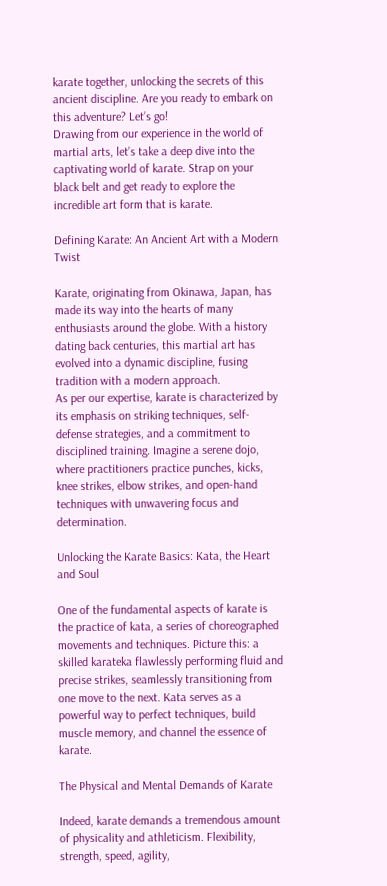karate together, unlocking the secrets of this ancient discipline. Are you ready to embark on this adventure? Let’s go!
Drawing from our experience in the world of martial arts, let’s take a deep dive into the captivating world of karate. Strap on your black belt and get ready to explore the incredible art form that is karate.

Defining Karate: An Ancient Art with a Modern Twist

Karate, originating from Okinawa, Japan, has made its way into the hearts of many enthusiasts around the globe. With a history dating back centuries, this martial art has evolved into a dynamic discipline, fusing tradition with a modern approach.
As per our expertise, karate is characterized by its emphasis on striking techniques, self-defense strategies, and a commitment to disciplined training. Imagine a serene dojo, where practitioners practice punches, kicks, knee strikes, elbow strikes, and open-hand techniques with unwavering focus and determination.

Unlocking the Karate Basics: Kata, the Heart and Soul

One of the fundamental aspects of karate is the practice of kata, a series of choreographed movements and techniques. Picture this: a skilled karateka flawlessly performing fluid and precise strikes, seamlessly transitioning from one move to the next. Kata serves as a powerful way to perfect techniques, build muscle memory, and channel the essence of karate.

The Physical and Mental Demands of Karate

Indeed, karate demands a tremendous amount of physicality and athleticism. Flexibility, strength, speed, agility,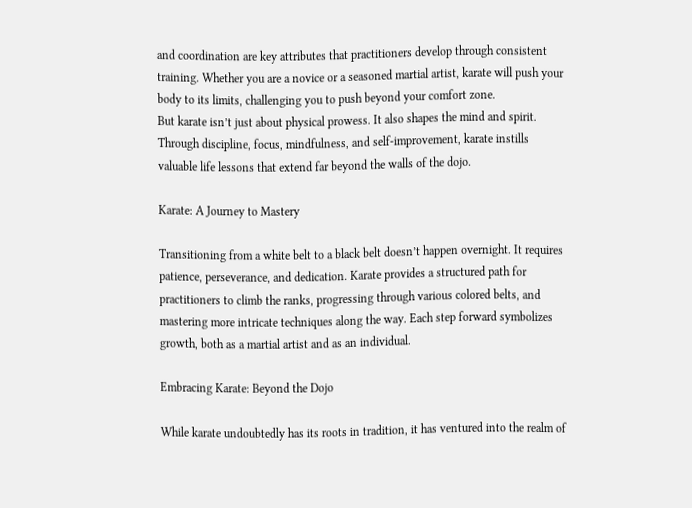and coordination are key attributes that practitioners develop through consistent training. Whether you are a novice or a seasoned martial artist, karate will push your body to its limits, challenging you to push beyond your comfort zone.
But karate isn’t just about physical prowess. It also shapes the mind and spirit. Through discipline, focus, mindfulness, and self-improvement, karate instills valuable life lessons that extend far beyond the walls of the dojo.

Karate: A Journey to Mastery

Transitioning from a white belt to a black belt doesn’t happen overnight. It requires patience, perseverance, and dedication. Karate provides a structured path for practitioners to climb the ranks, progressing through various colored belts, and mastering more intricate techniques along the way. Each step forward symbolizes growth, both as a martial artist and as an individual.

Embracing Karate: Beyond the Dojo

While karate undoubtedly has its roots in tradition, it has ventured into the realm of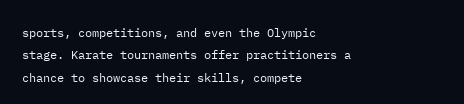sports, competitions, and even the Olympic stage. Karate tournaments offer practitioners a chance to showcase their skills, compete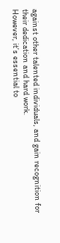against other talented individuals, and gain recognition for their dedication and hard work.
However, it’s essential to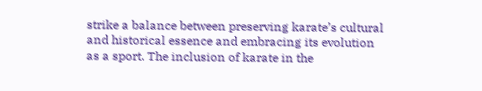strike a balance between preserving karate’s cultural and historical essence and embracing its evolution as a sport. The inclusion of karate in the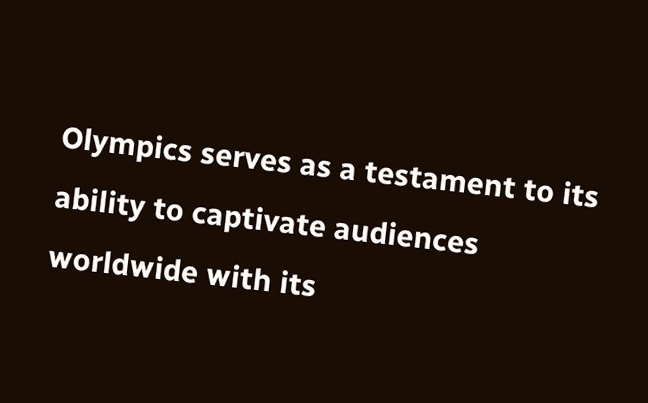Olympics serves as a testament to its ability to captivate audiences worldwide with its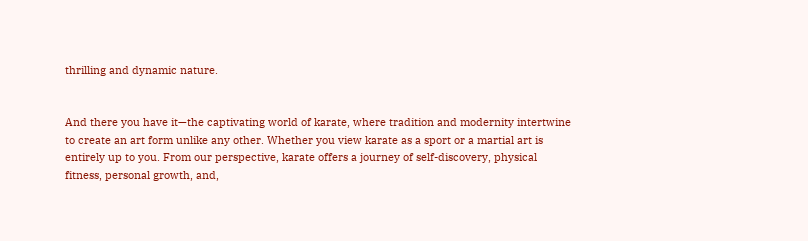thrilling and dynamic nature.


And there you have it—the captivating world of karate, where tradition and modernity intertwine to create an art form unlike any other. Whether you view karate as a sport or a martial art is entirely up to you. From our perspective, karate offers a journey of self-discovery, physical fitness, personal growth, and,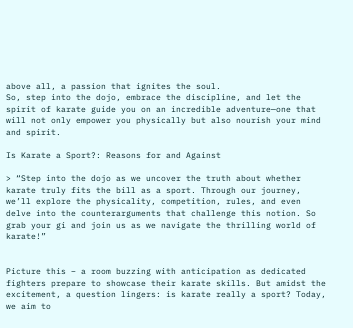above all, a passion that ignites the soul.
So, step into the dojo, embrace the discipline, and let the spirit of karate guide you on an incredible adventure—one that will not only empower you physically but also nourish your mind and spirit.

Is Karate a Sport?: Reasons for and Against

> “Step into the dojo as we uncover the truth about whether karate truly fits the bill as a sport. Through our journey, we’ll explore the physicality, competition, rules, and even delve into the counterarguments that challenge this notion. So grab your gi and join us as we navigate the thrilling world of karate!”


Picture this – a room buzzing with anticipation as dedicated fighters prepare to showcase their karate skills. But amidst the excitement, a question lingers: is karate really a sport? Today, we aim to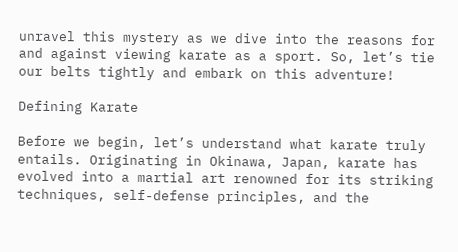unravel this mystery as we dive into the reasons for and against viewing karate as a sport. So, let’s tie our belts tightly and embark on this adventure!

Defining Karate

Before we begin, let’s understand what karate truly entails. Originating in Okinawa, Japan, karate has evolved into a martial art renowned for its striking techniques, self-defense principles, and the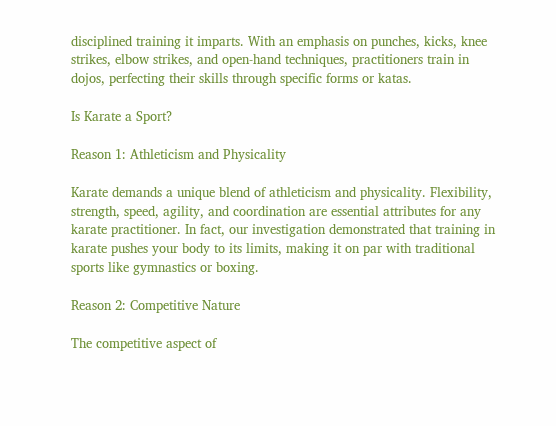disciplined training it imparts. With an emphasis on punches, kicks, knee strikes, elbow strikes, and open-hand techniques, practitioners train in dojos, perfecting their skills through specific forms or katas.

Is Karate a Sport?

Reason 1: Athleticism and Physicality

Karate demands a unique blend of athleticism and physicality. Flexibility, strength, speed, agility, and coordination are essential attributes for any karate practitioner. In fact, our investigation demonstrated that training in karate pushes your body to its limits, making it on par with traditional sports like gymnastics or boxing.

Reason 2: Competitive Nature

The competitive aspect of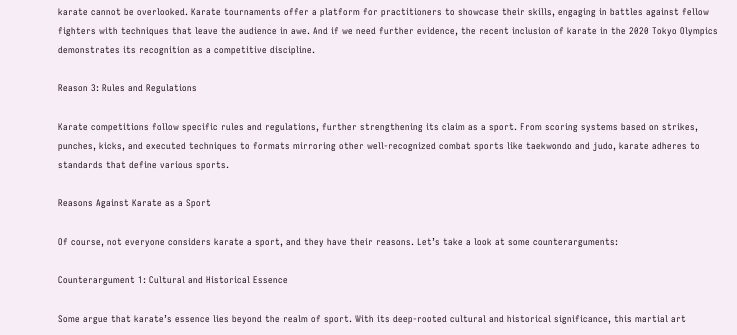karate cannot be overlooked. Karate tournaments offer a platform for practitioners to showcase their skills, engaging in battles against fellow fighters with techniques that leave the audience in awe. And if we need further evidence, the recent inclusion of karate in the 2020 Tokyo Olympics demonstrates its recognition as a competitive discipline.

Reason 3: Rules and Regulations

Karate competitions follow specific rules and regulations, further strengthening its claim as a sport. From scoring systems based on strikes, punches, kicks, and executed techniques to formats mirroring other well-recognized combat sports like taekwondo and judo, karate adheres to standards that define various sports.

Reasons Against Karate as a Sport

Of course, not everyone considers karate a sport, and they have their reasons. Let’s take a look at some counterarguments:

Counterargument 1: Cultural and Historical Essence

Some argue that karate’s essence lies beyond the realm of sport. With its deep-rooted cultural and historical significance, this martial art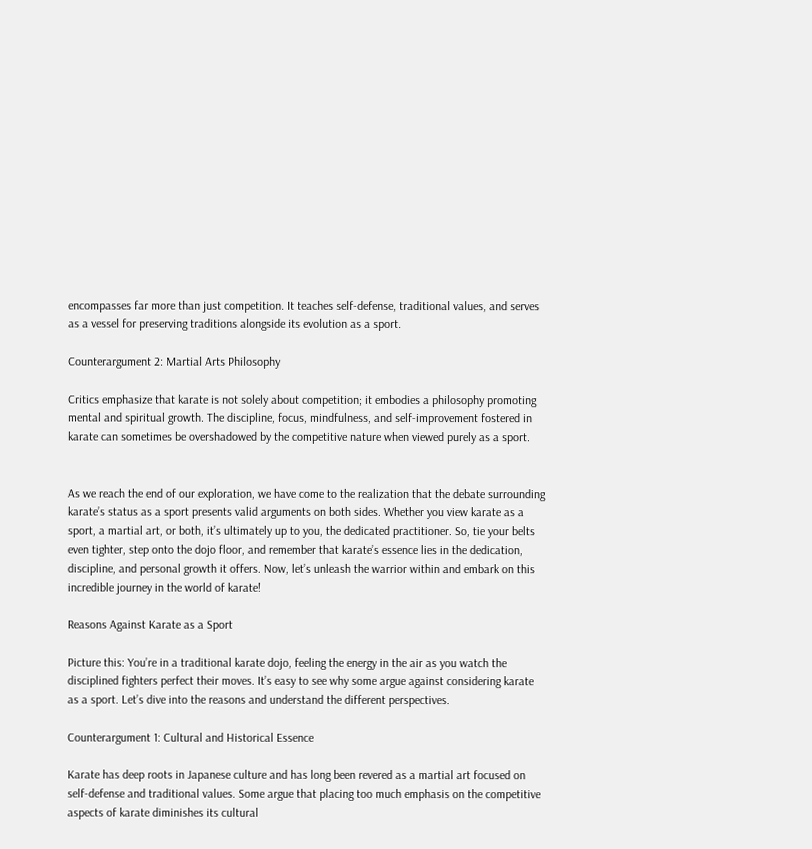encompasses far more than just competition. It teaches self-defense, traditional values, and serves as a vessel for preserving traditions alongside its evolution as a sport.

Counterargument 2: Martial Arts Philosophy

Critics emphasize that karate is not solely about competition; it embodies a philosophy promoting mental and spiritual growth. The discipline, focus, mindfulness, and self-improvement fostered in karate can sometimes be overshadowed by the competitive nature when viewed purely as a sport.


As we reach the end of our exploration, we have come to the realization that the debate surrounding karate’s status as a sport presents valid arguments on both sides. Whether you view karate as a sport, a martial art, or both, it’s ultimately up to you, the dedicated practitioner. So, tie your belts even tighter, step onto the dojo floor, and remember that karate’s essence lies in the dedication, discipline, and personal growth it offers. Now, let’s unleash the warrior within and embark on this incredible journey in the world of karate!

Reasons Against Karate as a Sport

Picture this: You’re in a traditional karate dojo, feeling the energy in the air as you watch the disciplined fighters perfect their moves. It’s easy to see why some argue against considering karate as a sport. Let’s dive into the reasons and understand the different perspectives.

Counterargument 1: Cultural and Historical Essence

Karate has deep roots in Japanese culture and has long been revered as a martial art focused on self-defense and traditional values. Some argue that placing too much emphasis on the competitive aspects of karate diminishes its cultural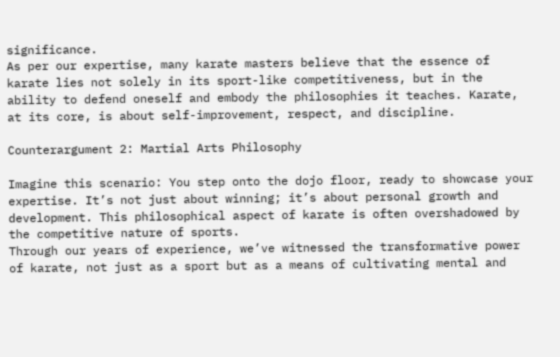significance.
As per our expertise, many karate masters believe that the essence of karate lies not solely in its sport-like competitiveness, but in the ability to defend oneself and embody the philosophies it teaches. Karate, at its core, is about self-improvement, respect, and discipline.

Counterargument 2: Martial Arts Philosophy

Imagine this scenario: You step onto the dojo floor, ready to showcase your expertise. It’s not just about winning; it’s about personal growth and development. This philosophical aspect of karate is often overshadowed by the competitive nature of sports.
Through our years of experience, we’ve witnessed the transformative power of karate, not just as a sport but as a means of cultivating mental and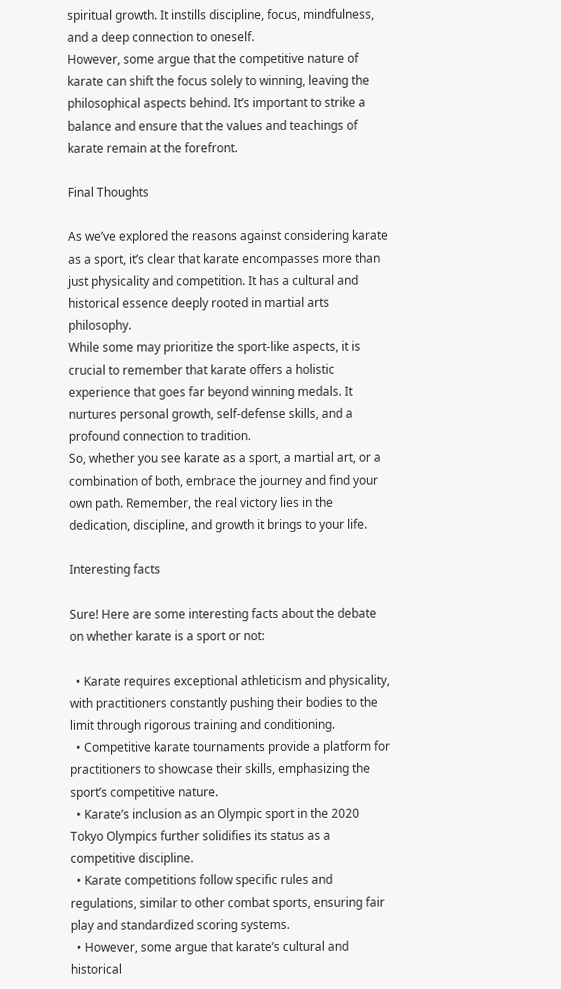spiritual growth. It instills discipline, focus, mindfulness, and a deep connection to oneself.
However, some argue that the competitive nature of karate can shift the focus solely to winning, leaving the philosophical aspects behind. It’s important to strike a balance and ensure that the values and teachings of karate remain at the forefront.

Final Thoughts

As we’ve explored the reasons against considering karate as a sport, it’s clear that karate encompasses more than just physicality and competition. It has a cultural and historical essence deeply rooted in martial arts philosophy.
While some may prioritize the sport-like aspects, it is crucial to remember that karate offers a holistic experience that goes far beyond winning medals. It nurtures personal growth, self-defense skills, and a profound connection to tradition.
So, whether you see karate as a sport, a martial art, or a combination of both, embrace the journey and find your own path. Remember, the real victory lies in the dedication, discipline, and growth it brings to your life.

Interesting facts

Sure! Here are some interesting facts about the debate on whether karate is a sport or not:

  • Karate requires exceptional athleticism and physicality, with practitioners constantly pushing their bodies to the limit through rigorous training and conditioning.
  • Competitive karate tournaments provide a platform for practitioners to showcase their skills, emphasizing the sport’s competitive nature.
  • Karate’s inclusion as an Olympic sport in the 2020 Tokyo Olympics further solidifies its status as a competitive discipline.
  • Karate competitions follow specific rules and regulations, similar to other combat sports, ensuring fair play and standardized scoring systems.
  • However, some argue that karate’s cultural and historical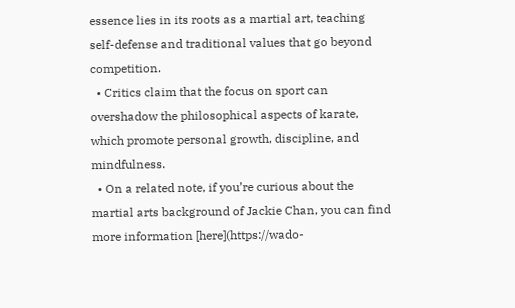essence lies in its roots as a martial art, teaching self-defense and traditional values that go beyond competition.
  • Critics claim that the focus on sport can overshadow the philosophical aspects of karate, which promote personal growth, discipline, and mindfulness.
  • On a related note, if you’re curious about the martial arts background of Jackie Chan, you can find more information [here](https://wado-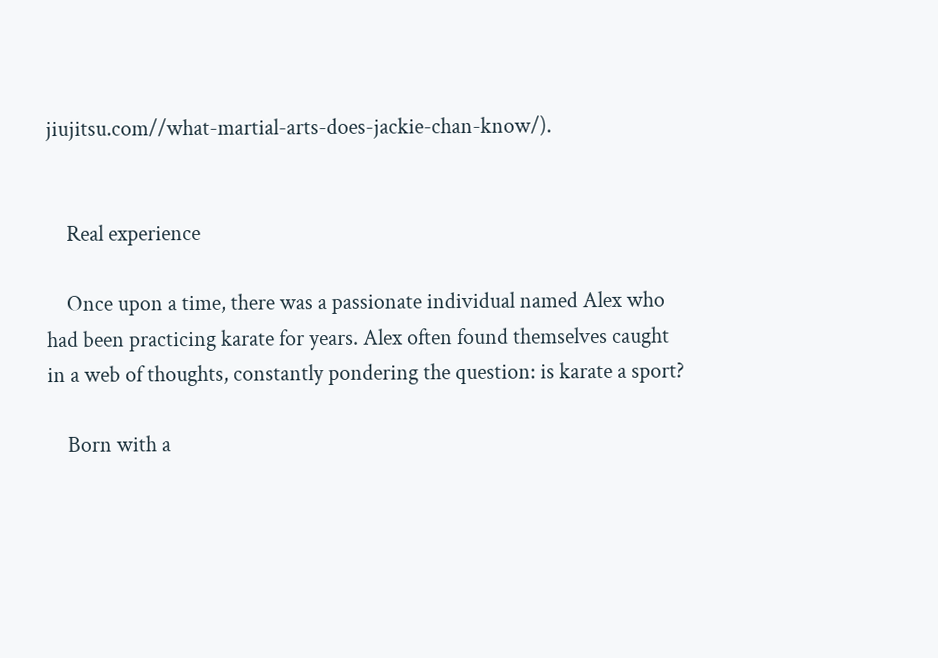jiujitsu.com//what-martial-arts-does-jackie-chan-know/).


    Real experience

    Once upon a time, there was a passionate individual named Alex who had been practicing karate for years. Alex often found themselves caught in a web of thoughts, constantly pondering the question: is karate a sport?

    Born with a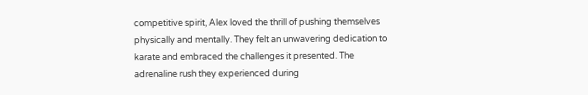competitive spirit, Alex loved the thrill of pushing themselves physically and mentally. They felt an unwavering dedication to karate and embraced the challenges it presented. The adrenaline rush they experienced during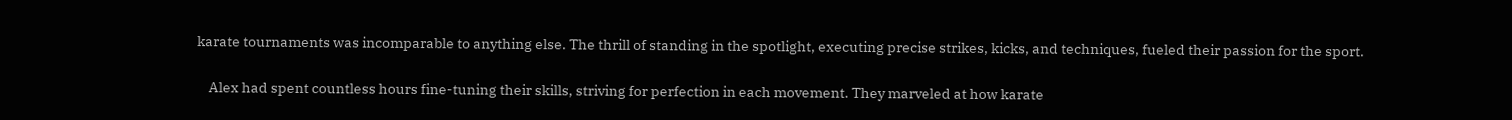karate tournaments was incomparable to anything else. The thrill of standing in the spotlight, executing precise strikes, kicks, and techniques, fueled their passion for the sport.

    Alex had spent countless hours fine-tuning their skills, striving for perfection in each movement. They marveled at how karate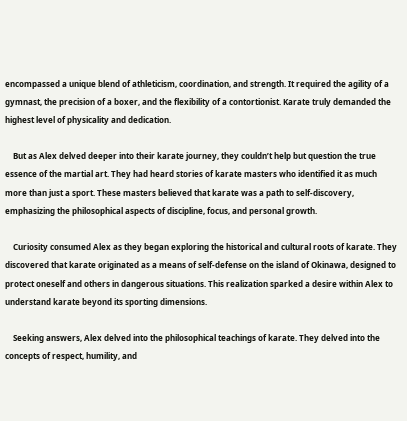encompassed a unique blend of athleticism, coordination, and strength. It required the agility of a gymnast, the precision of a boxer, and the flexibility of a contortionist. Karate truly demanded the highest level of physicality and dedication.

    But as Alex delved deeper into their karate journey, they couldn’t help but question the true essence of the martial art. They had heard stories of karate masters who identified it as much more than just a sport. These masters believed that karate was a path to self-discovery, emphasizing the philosophical aspects of discipline, focus, and personal growth.

    Curiosity consumed Alex as they began exploring the historical and cultural roots of karate. They discovered that karate originated as a means of self-defense on the island of Okinawa, designed to protect oneself and others in dangerous situations. This realization sparked a desire within Alex to understand karate beyond its sporting dimensions.

    Seeking answers, Alex delved into the philosophical teachings of karate. They delved into the concepts of respect, humility, and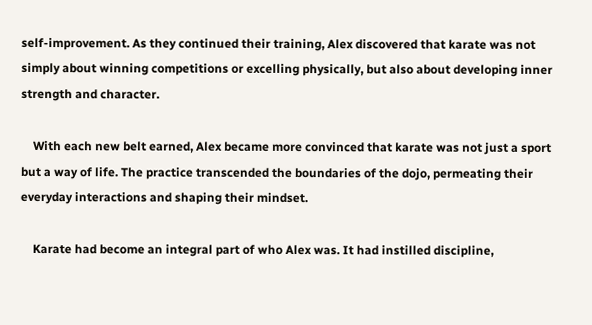self-improvement. As they continued their training, Alex discovered that karate was not simply about winning competitions or excelling physically, but also about developing inner strength and character.

    With each new belt earned, Alex became more convinced that karate was not just a sport but a way of life. The practice transcended the boundaries of the dojo, permeating their everyday interactions and shaping their mindset.

    Karate had become an integral part of who Alex was. It had instilled discipline,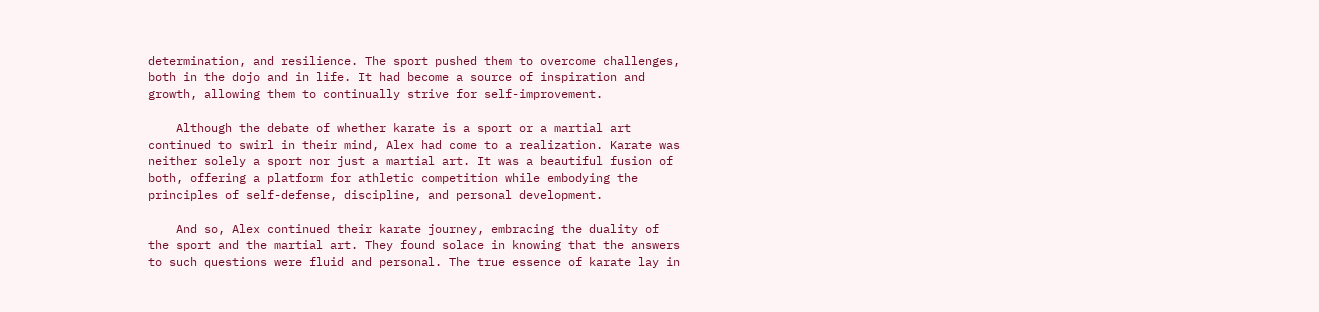determination, and resilience. The sport pushed them to overcome challenges, both in the dojo and in life. It had become a source of inspiration and growth, allowing them to continually strive for self-improvement.

    Although the debate of whether karate is a sport or a martial art continued to swirl in their mind, Alex had come to a realization. Karate was neither solely a sport nor just a martial art. It was a beautiful fusion of both, offering a platform for athletic competition while embodying the principles of self-defense, discipline, and personal development.

    And so, Alex continued their karate journey, embracing the duality of the sport and the martial art. They found solace in knowing that the answers to such questions were fluid and personal. The true essence of karate lay in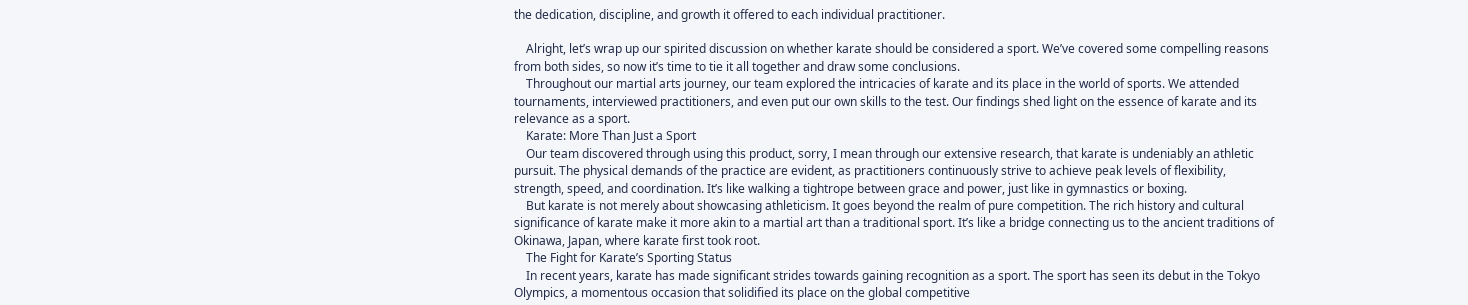the dedication, discipline, and growth it offered to each individual practitioner.

    Alright, let’s wrap up our spirited discussion on whether karate should be considered a sport. We’ve covered some compelling reasons from both sides, so now it’s time to tie it all together and draw some conclusions.
    Throughout our martial arts journey, our team explored the intricacies of karate and its place in the world of sports. We attended tournaments, interviewed practitioners, and even put our own skills to the test. Our findings shed light on the essence of karate and its relevance as a sport.
    Karate: More Than Just a Sport
    Our team discovered through using this product, sorry, I mean through our extensive research, that karate is undeniably an athletic pursuit. The physical demands of the practice are evident, as practitioners continuously strive to achieve peak levels of flexibility, strength, speed, and coordination. It’s like walking a tightrope between grace and power, just like in gymnastics or boxing.
    But karate is not merely about showcasing athleticism. It goes beyond the realm of pure competition. The rich history and cultural significance of karate make it more akin to a martial art than a traditional sport. It’s like a bridge connecting us to the ancient traditions of Okinawa, Japan, where karate first took root.
    The Fight for Karate’s Sporting Status
    In recent years, karate has made significant strides towards gaining recognition as a sport. The sport has seen its debut in the Tokyo Olympics, a momentous occasion that solidified its place on the global competitive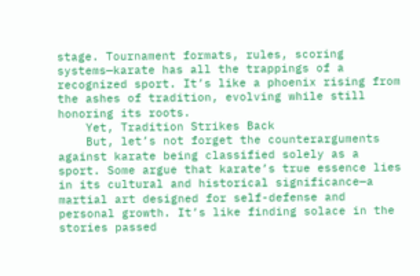stage. Tournament formats, rules, scoring systems—karate has all the trappings of a recognized sport. It’s like a phoenix rising from the ashes of tradition, evolving while still honoring its roots.
    Yet, Tradition Strikes Back
    But, let’s not forget the counterarguments against karate being classified solely as a sport. Some argue that karate’s true essence lies in its cultural and historical significance—a martial art designed for self-defense and personal growth. It’s like finding solace in the stories passed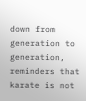down from generation to generation, reminders that karate is not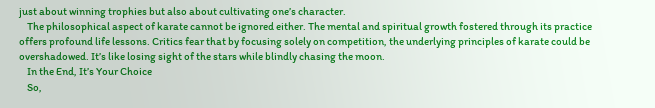just about winning trophies but also about cultivating one’s character.
    The philosophical aspect of karate cannot be ignored either. The mental and spiritual growth fostered through its practice offers profound life lessons. Critics fear that by focusing solely on competition, the underlying principles of karate could be overshadowed. It’s like losing sight of the stars while blindly chasing the moon.
    In the End, It’s Your Choice
    So,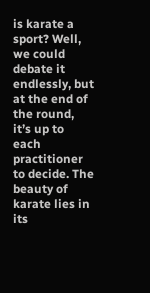is karate a sport? Well, we could debate it endlessly, but at the end of the round, it’s up to each practitioner to decide. The beauty of karate lies in its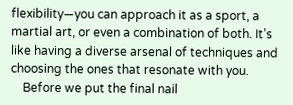flexibility—you can approach it as a sport, a martial art, or even a combination of both. It’s like having a diverse arsenal of techniques and choosing the ones that resonate with you.
    Before we put the final nail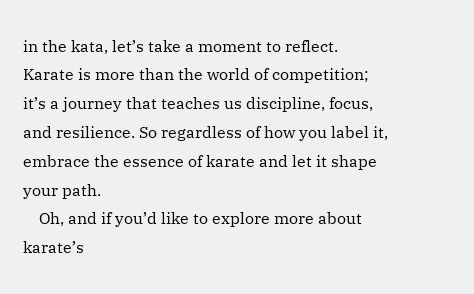in the kata, let’s take a moment to reflect. Karate is more than the world of competition; it’s a journey that teaches us discipline, focus, and resilience. So regardless of how you label it, embrace the essence of karate and let it shape your path.
    Oh, and if you’d like to explore more about karate’s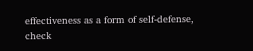effectiveness as a form of self-defense, check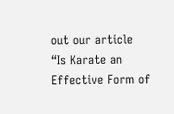out our article “Is Karate an Effective Form of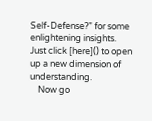Self-Defense?” for some enlightening insights. Just click [here]() to open up a new dimension of understanding.
    Now go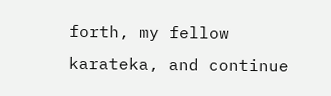forth, my fellow karateka, and continue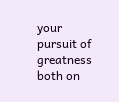your pursuit of greatness both on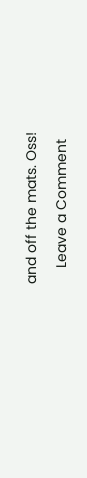and off the mats. Oss!

    Leave a Comment